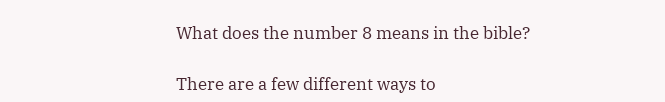What does the number 8 means in the bible?

There are a few different ways to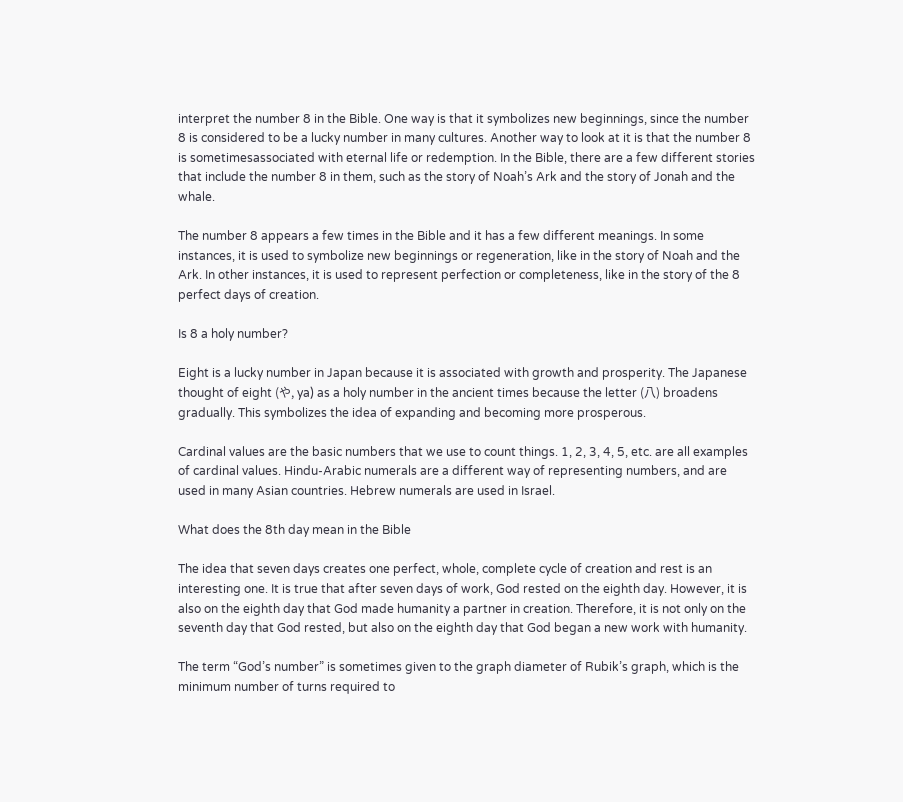interpret the number 8 in the Bible. One way is that it symbolizes new beginnings, since the number 8 is considered to be a lucky number in many cultures. Another way to look at it is that the number 8 is sometimesassociated with eternal life or redemption. In the Bible, there are a few different stories that include the number 8 in them, such as the story of Noah’s Ark and the story of Jonah and the whale.

The number 8 appears a few times in the Bible and it has a few different meanings. In some instances, it is used to symbolize new beginnings or regeneration, like in the story of Noah and the Ark. In other instances, it is used to represent perfection or completeness, like in the story of the 8 perfect days of creation.

Is 8 a holy number?

Eight is a lucky number in Japan because it is associated with growth and prosperity. The Japanese thought of eight (や, ya) as a holy number in the ancient times because the letter (八) broadens gradually. This symbolizes the idea of expanding and becoming more prosperous.

Cardinal values are the basic numbers that we use to count things. 1, 2, 3, 4, 5, etc. are all examples of cardinal values. Hindu-Arabic numerals are a different way of representing numbers, and are used in many Asian countries. Hebrew numerals are used in Israel.

What does the 8th day mean in the Bible

The idea that seven days creates one perfect, whole, complete cycle of creation and rest is an interesting one. It is true that after seven days of work, God rested on the eighth day. However, it is also on the eighth day that God made humanity a partner in creation. Therefore, it is not only on the seventh day that God rested, but also on the eighth day that God began a new work with humanity.

The term “God’s number” is sometimes given to the graph diameter of Rubik’s graph, which is the minimum number of turns required to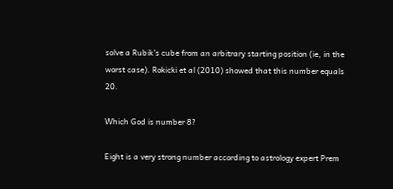solve a Rubik’s cube from an arbitrary starting position (ie, in the worst case). Rokicki et al (2010) showed that this number equals 20.

Which God is number 8?

Eight is a very strong number according to astrology expert Prem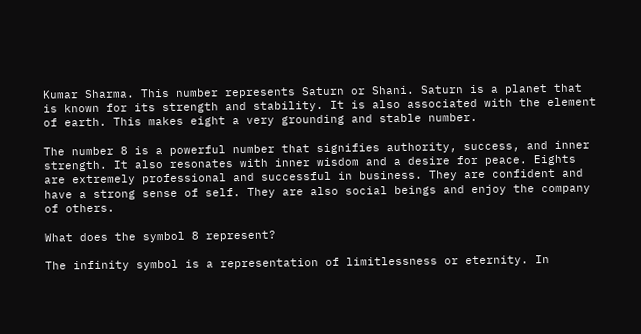Kumar Sharma. This number represents Saturn or Shani. Saturn is a planet that is known for its strength and stability. It is also associated with the element of earth. This makes eight a very grounding and stable number.

The number 8 is a powerful number that signifies authority, success, and inner strength. It also resonates with inner wisdom and a desire for peace. Eights are extremely professional and successful in business. They are confident and have a strong sense of self. They are also social beings and enjoy the company of others.

What does the symbol 8 represent?

The infinity symbol is a representation of limitlessness or eternity. In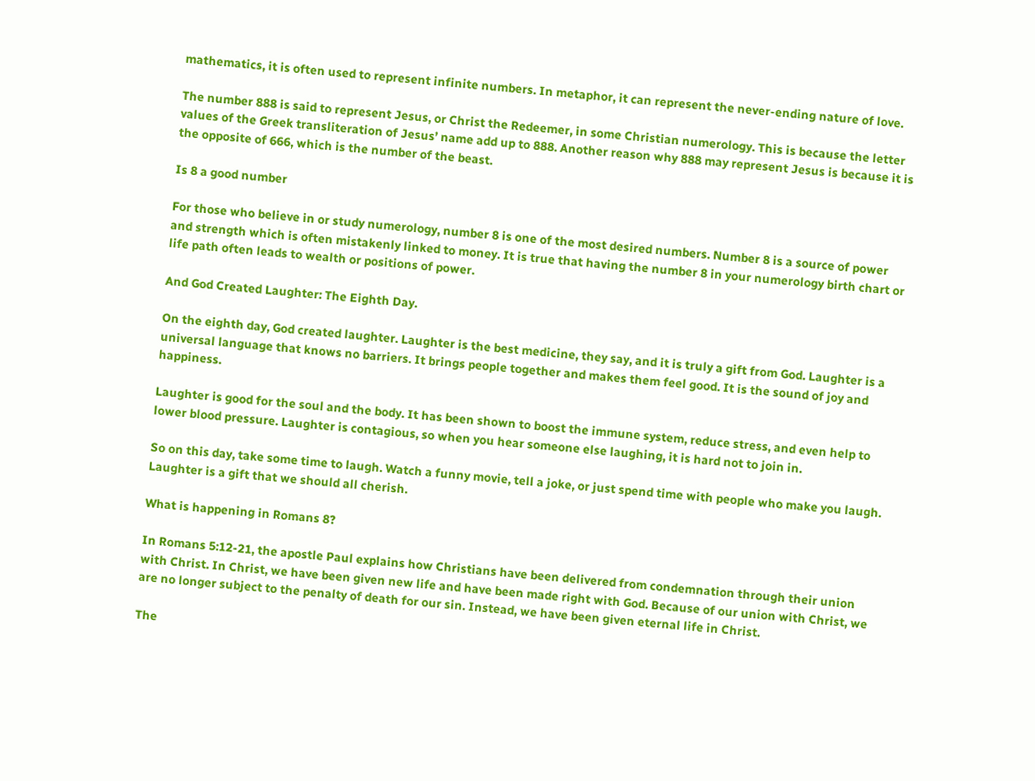mathematics, it is often used to represent infinite numbers. In metaphor, it can represent the never-ending nature of love.

The number 888 is said to represent Jesus, or Christ the Redeemer, in some Christian numerology. This is because the letter values of the Greek transliteration of Jesus’ name add up to 888. Another reason why 888 may represent Jesus is because it is the opposite of 666, which is the number of the beast.

Is 8 a good number

For those who believe in or study numerology, number 8 is one of the most desired numbers. Number 8 is a source of power and strength which is often mistakenly linked to money. It is true that having the number 8 in your numerology birth chart or life path often leads to wealth or positions of power.

And God Created Laughter: The Eighth Day.

On the eighth day, God created laughter. Laughter is the best medicine, they say, and it is truly a gift from God. Laughter is a universal language that knows no barriers. It brings people together and makes them feel good. It is the sound of joy and happiness.

Laughter is good for the soul and the body. It has been shown to boost the immune system, reduce stress, and even help to lower blood pressure. Laughter is contagious, so when you hear someone else laughing, it is hard not to join in.

So on this day, take some time to laugh. Watch a funny movie, tell a joke, or just spend time with people who make you laugh. Laughter is a gift that we should all cherish.

What is happening in Romans 8?

In Romans 5:12-21, the apostle Paul explains how Christians have been delivered from condemnation through their union with Christ. In Christ, we have been given new life and have been made right with God. Because of our union with Christ, we are no longer subject to the penalty of death for our sin. Instead, we have been given eternal life in Christ.

The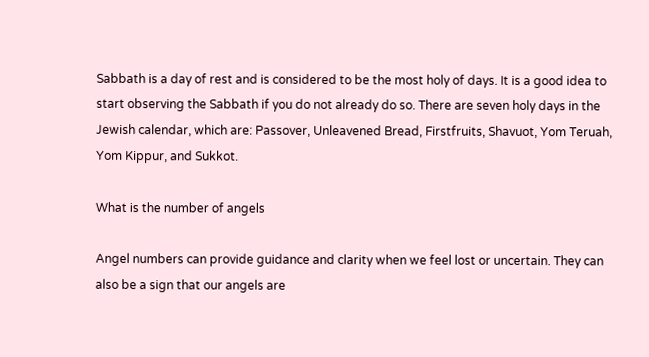Sabbath is a day of rest and is considered to be the most holy of days. It is a good idea to start observing the Sabbath if you do not already do so. There are seven holy days in the Jewish calendar, which are: Passover, Unleavened Bread, Firstfruits, Shavuot, Yom Teruah, Yom Kippur, and Sukkot.

What is the number of angels

Angel numbers can provide guidance and clarity when we feel lost or uncertain. They can also be a sign that our angels are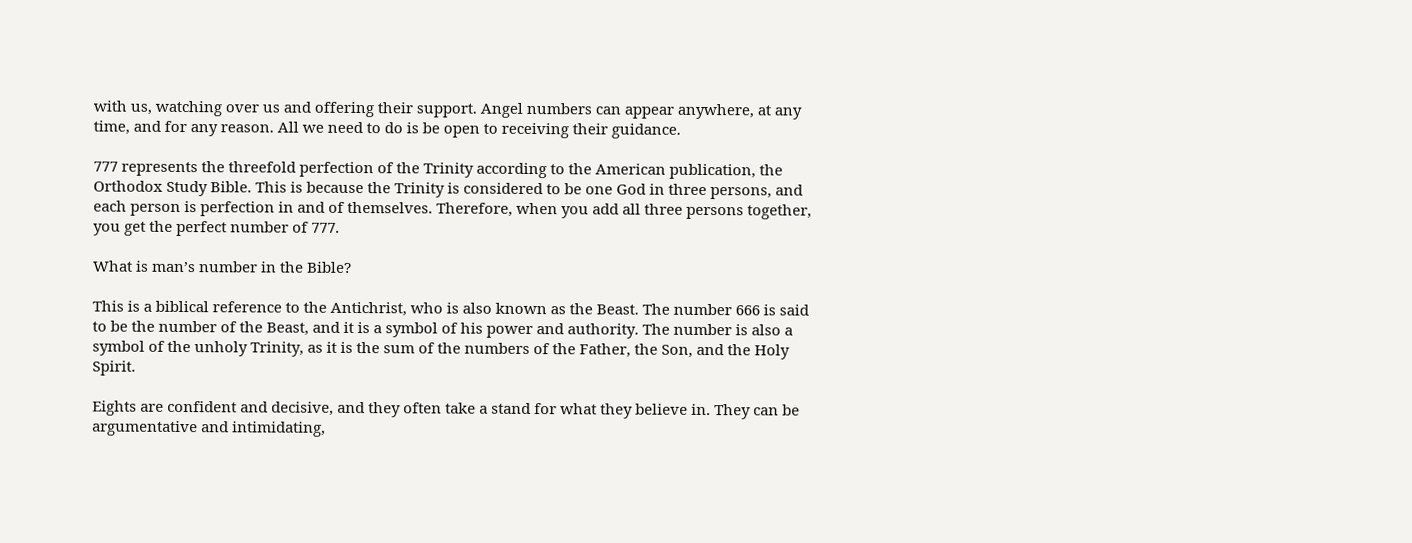with us, watching over us and offering their support. Angel numbers can appear anywhere, at any time, and for any reason. All we need to do is be open to receiving their guidance.

777 represents the threefold perfection of the Trinity according to the American publication, the Orthodox Study Bible. This is because the Trinity is considered to be one God in three persons, and each person is perfection in and of themselves. Therefore, when you add all three persons together, you get the perfect number of 777.

What is man’s number in the Bible?

This is a biblical reference to the Antichrist, who is also known as the Beast. The number 666 is said to be the number of the Beast, and it is a symbol of his power and authority. The number is also a symbol of the unholy Trinity, as it is the sum of the numbers of the Father, the Son, and the Holy Spirit.

Eights are confident and decisive, and they often take a stand for what they believe in. They can be argumentative and intimidating,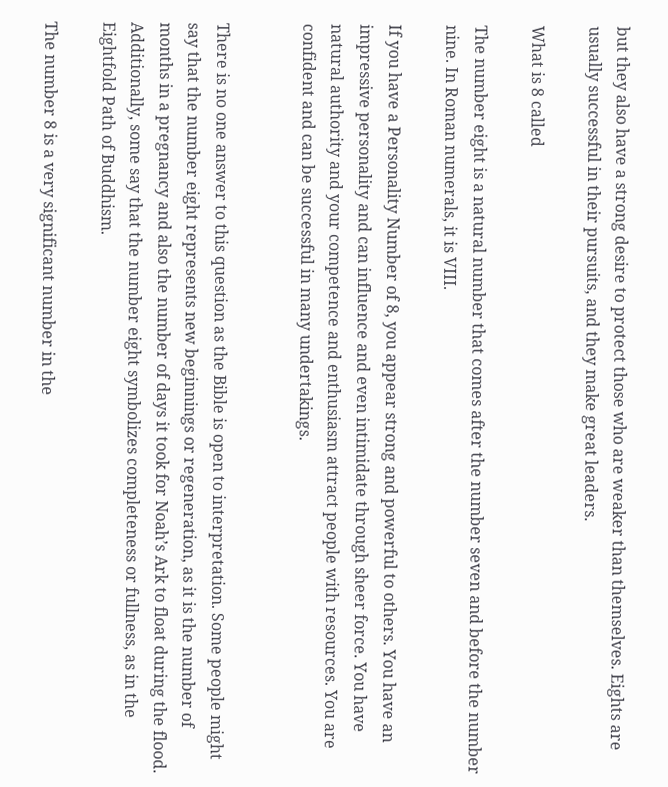but they also have a strong desire to protect those who are weaker than themselves. Eights are usually successful in their pursuits, and they make great leaders.

What is 8 called

The number eight is a natural number that comes after the number seven and before the number nine. In Roman numerals, it is VIII.

If you have a Personality Number of 8, you appear strong and powerful to others. You have an impressive personality and can influence and even intimidate through sheer force. You have natural authority and your competence and enthusiasm attract people with resources. You are confident and can be successful in many undertakings.


There is no one answer to this question as the Bible is open to interpretation. Some people might say that the number eight represents new beginnings or regeneration, as it is the number of months in a pregnancy and also the number of days it took for Noah’s Ark to float during the flood. Additionally, some say that the number eight symbolizes completeness or fullness, as in the Eightfold Path of Buddhism.

The number 8 is a very significant number in the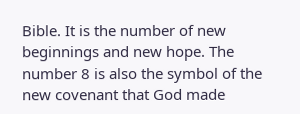Bible. It is the number of new beginnings and new hope. The number 8 is also the symbol of the new covenant that God made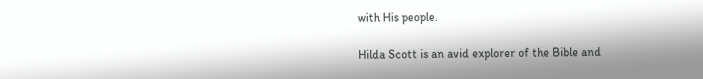with His people.

Hilda Scott is an avid explorer of the Bible and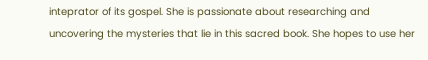inteprator of its gospel. She is passionate about researching and uncovering the mysteries that lie in this sacred book. She hopes to use her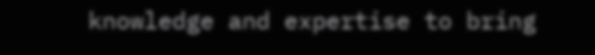knowledge and expertise to bring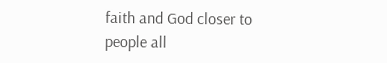faith and God closer to people all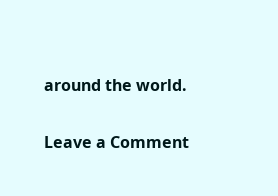around the world.

Leave a Comment